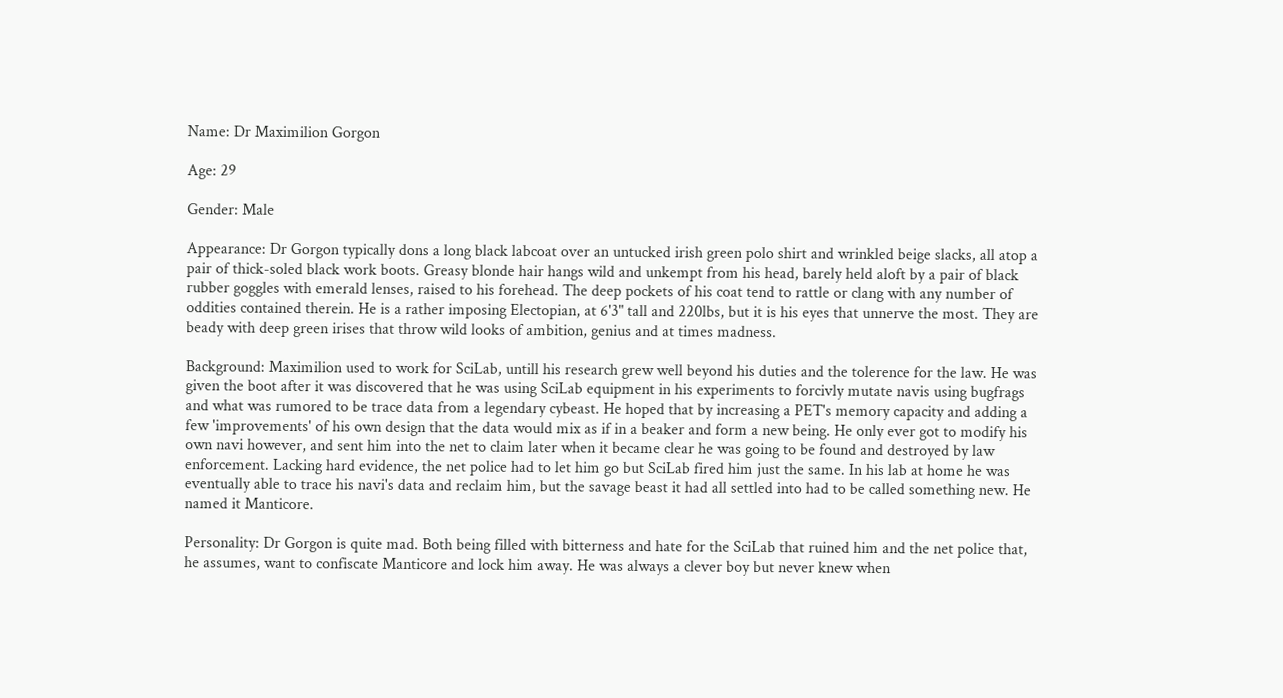Name: Dr Maximilion Gorgon

Age: 29

Gender: Male

Appearance: Dr Gorgon typically dons a long black labcoat over an untucked irish green polo shirt and wrinkled beige slacks, all atop a pair of thick-soled black work boots. Greasy blonde hair hangs wild and unkempt from his head, barely held aloft by a pair of black rubber goggles with emerald lenses, raised to his forehead. The deep pockets of his coat tend to rattle or clang with any number of oddities contained therein. He is a rather imposing Electopian, at 6'3" tall and 220lbs, but it is his eyes that unnerve the most. They are beady with deep green irises that throw wild looks of ambition, genius and at times madness.

Background: Maximilion used to work for SciLab, untill his research grew well beyond his duties and the tolerence for the law. He was given the boot after it was discovered that he was using SciLab equipment in his experiments to forcivly mutate navis using bugfrags and what was rumored to be trace data from a legendary cybeast. He hoped that by increasing a PET's memory capacity and adding a few 'improvements' of his own design that the data would mix as if in a beaker and form a new being. He only ever got to modify his own navi however, and sent him into the net to claim later when it became clear he was going to be found and destroyed by law enforcement. Lacking hard evidence, the net police had to let him go but SciLab fired him just the same. In his lab at home he was eventually able to trace his navi's data and reclaim him, but the savage beast it had all settled into had to be called something new. He named it Manticore.

Personality: Dr Gorgon is quite mad. Both being filled with bitterness and hate for the SciLab that ruined him and the net police that, he assumes, want to confiscate Manticore and lock him away. He was always a clever boy but never knew when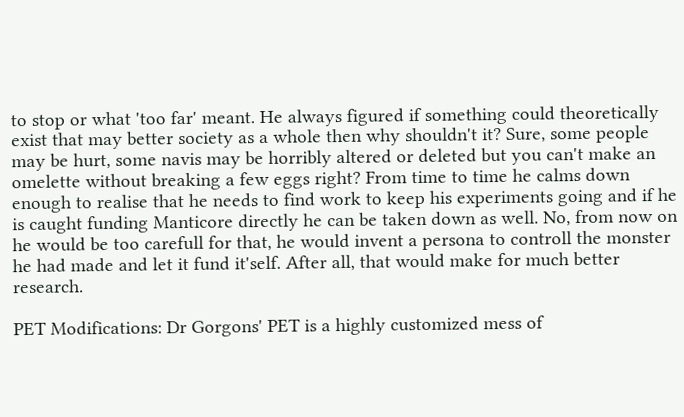to stop or what 'too far' meant. He always figured if something could theoretically exist that may better society as a whole then why shouldn't it? Sure, some people may be hurt, some navis may be horribly altered or deleted but you can't make an omelette without breaking a few eggs right? From time to time he calms down enough to realise that he needs to find work to keep his experiments going and if he is caught funding Manticore directly he can be taken down as well. No, from now on he would be too carefull for that, he would invent a persona to controll the monster he had made and let it fund it'self. After all, that would make for much better research.

PET Modifications: Dr Gorgons' PET is a highly customized mess of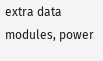extra data modules, power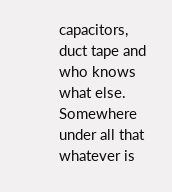capacitors, duct tape and who knows what else. Somewhere under all that whatever is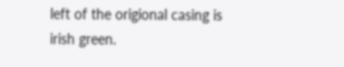left of the origional casing is irish green.